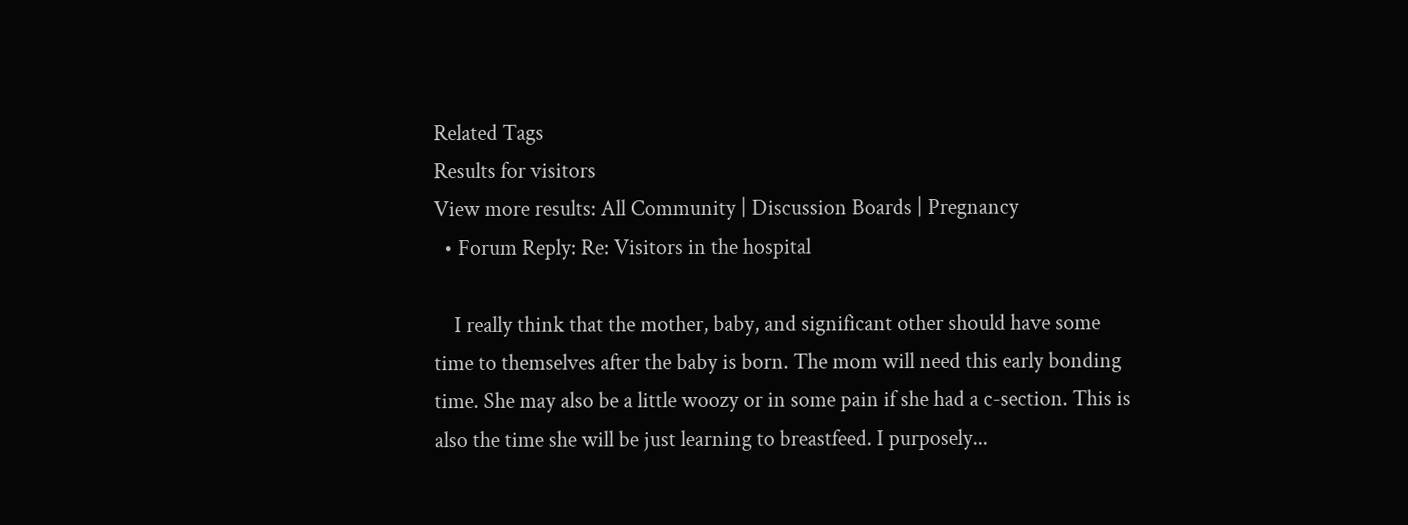Related Tags
Results for visitors
View more results: All Community | Discussion Boards | Pregnancy
  • Forum Reply: Re: Visitors in the hospital

    I really think that the mother, baby, and significant other should have some time to themselves after the baby is born. The mom will need this early bonding time. She may also be a little woozy or in some pain if she had a c-section. This is also the time she will be just learning to breastfeed. I purposely...